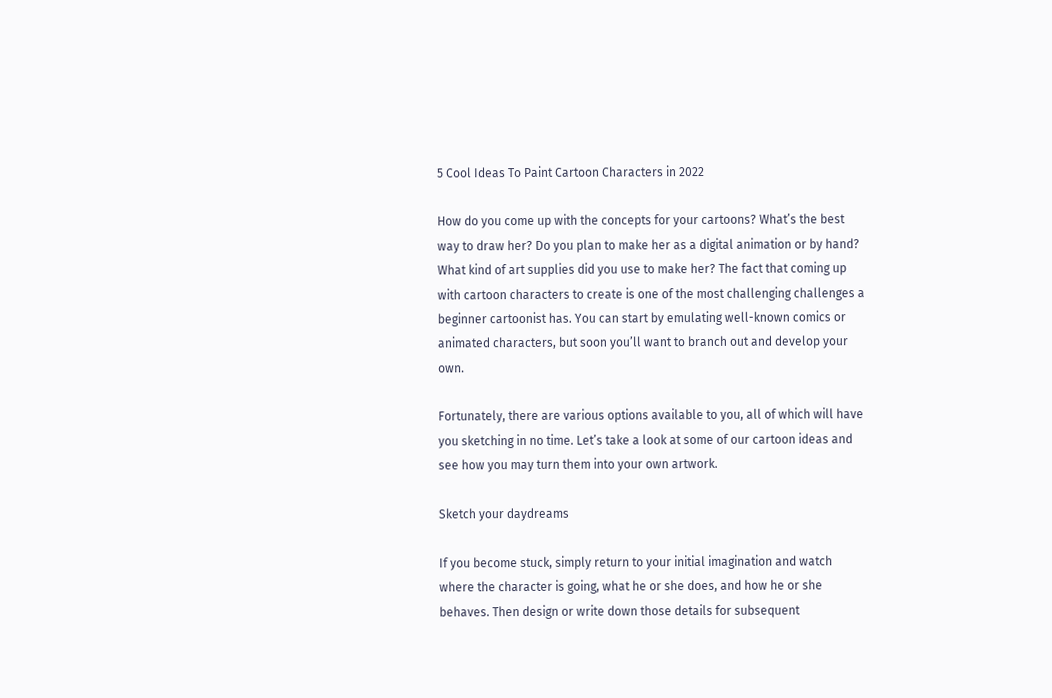5 Cool Ideas To Paint Cartoon Characters in 2022

How do you come up with the concepts for your cartoons? What’s the best way to draw her? Do you plan to make her as a digital animation or by hand? What kind of art supplies did you use to make her? The fact that coming up with cartoon characters to create is one of the most challenging challenges a beginner cartoonist has. You can start by emulating well-known comics or animated characters, but soon you’ll want to branch out and develop your own.

Fortunately, there are various options available to you, all of which will have you sketching in no time. Let’s take a look at some of our cartoon ideas and see how you may turn them into your own artwork.

Sketch your daydreams

If you become stuck, simply return to your initial imagination and watch where the character is going, what he or she does, and how he or she behaves. Then design or write down those details for subsequent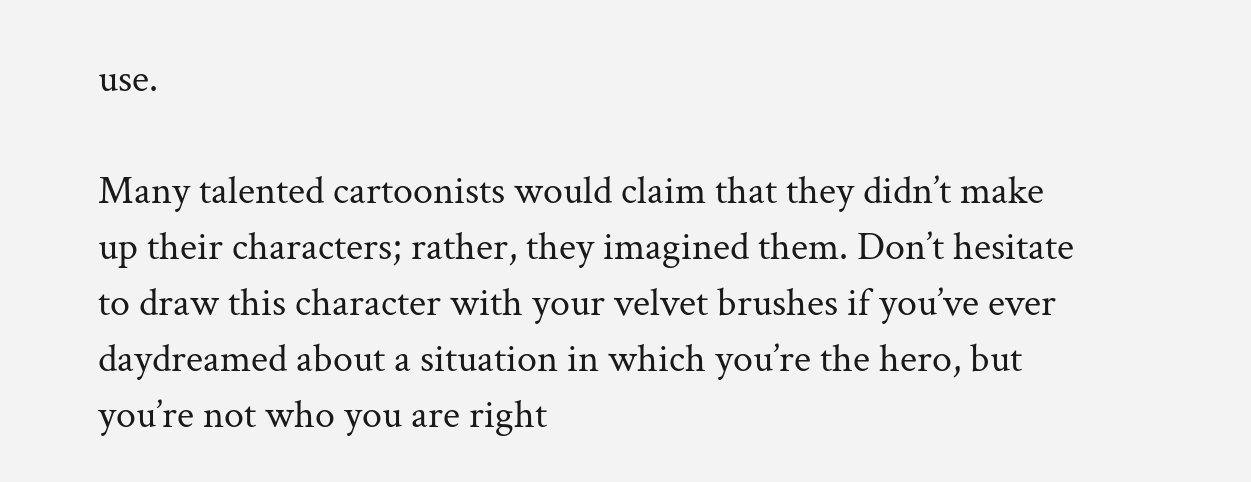use.

Many talented cartoonists would claim that they didn’t make up their characters; rather, they imagined them. Don’t hesitate to draw this character with your velvet brushes if you’ve ever daydreamed about a situation in which you’re the hero, but you’re not who you are right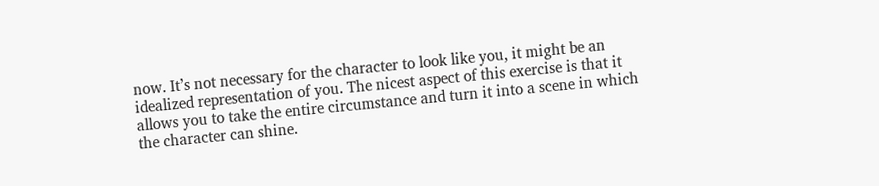now. It’s not necessary for the character to look like you, it might be an idealized representation of you. The nicest aspect of this exercise is that it allows you to take the entire circumstance and turn it into a scene in which the character can shine.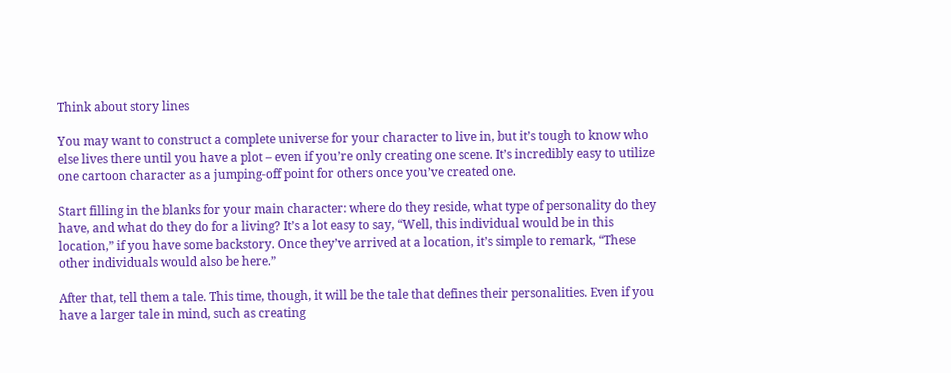Think about story lines

You may want to construct a complete universe for your character to live in, but it’s tough to know who else lives there until you have a plot – even if you’re only creating one scene. It’s incredibly easy to utilize one cartoon character as a jumping-off point for others once you’ve created one.

Start filling in the blanks for your main character: where do they reside, what type of personality do they have, and what do they do for a living? It’s a lot easy to say, “Well, this individual would be in this location,” if you have some backstory. Once they’ve arrived at a location, it’s simple to remark, “These other individuals would also be here.”

After that, tell them a tale. This time, though, it will be the tale that defines their personalities. Even if you have a larger tale in mind, such as creating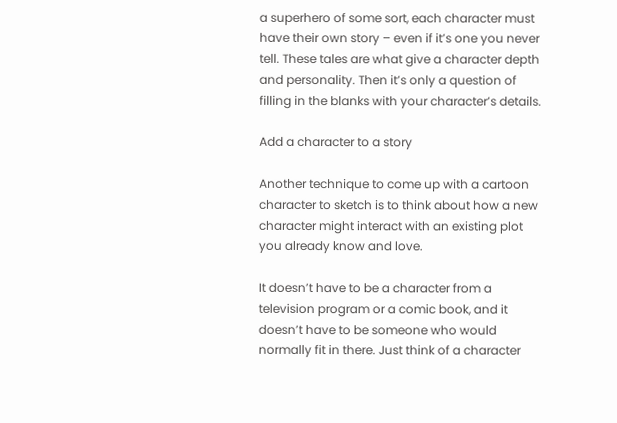a superhero of some sort, each character must have their own story – even if it’s one you never tell. These tales are what give a character depth and personality. Then it’s only a question of filling in the blanks with your character’s details.

Add a character to a story

Another technique to come up with a cartoon character to sketch is to think about how a new character might interact with an existing plot you already know and love.

It doesn’t have to be a character from a television program or a comic book, and it doesn’t have to be someone who would normally fit in there. Just think of a character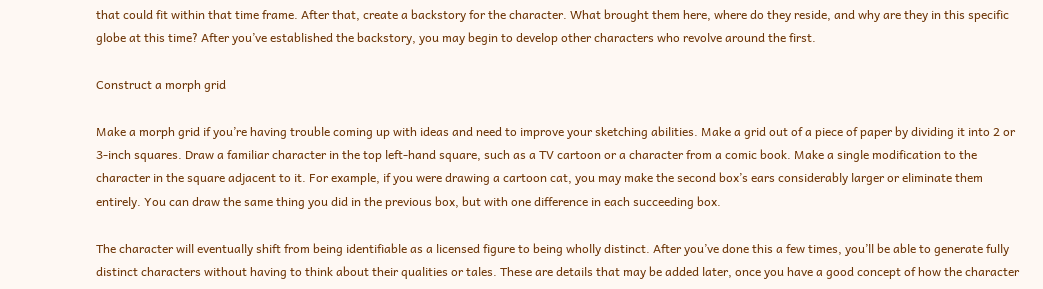that could fit within that time frame. After that, create a backstory for the character. What brought them here, where do they reside, and why are they in this specific globe at this time? After you’ve established the backstory, you may begin to develop other characters who revolve around the first.

Construct a morph grid

Make a morph grid if you’re having trouble coming up with ideas and need to improve your sketching abilities. Make a grid out of a piece of paper by dividing it into 2 or 3-inch squares. Draw a familiar character in the top left-hand square, such as a TV cartoon or a character from a comic book. Make a single modification to the character in the square adjacent to it. For example, if you were drawing a cartoon cat, you may make the second box’s ears considerably larger or eliminate them entirely. You can draw the same thing you did in the previous box, but with one difference in each succeeding box.

The character will eventually shift from being identifiable as a licensed figure to being wholly distinct. After you’ve done this a few times, you’ll be able to generate fully distinct characters without having to think about their qualities or tales. These are details that may be added later, once you have a good concept of how the character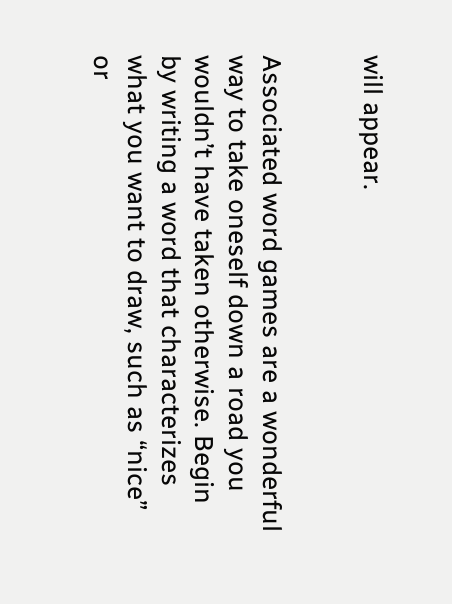will appear.


Associated word games are a wonderful way to take oneself down a road you wouldn’t have taken otherwise. Begin by writing a word that characterizes what you want to draw, such as “nice” or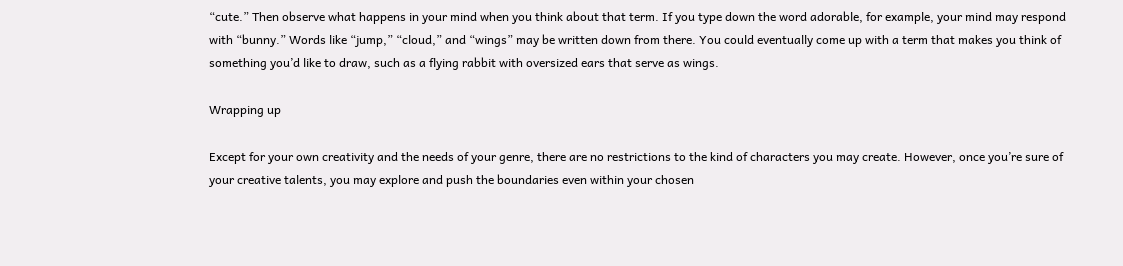“cute.” Then observe what happens in your mind when you think about that term. If you type down the word adorable, for example, your mind may respond with “bunny.” Words like “jump,” “cloud,” and “wings” may be written down from there. You could eventually come up with a term that makes you think of something you’d like to draw, such as a flying rabbit with oversized ears that serve as wings.

Wrapping up

Except for your own creativity and the needs of your genre, there are no restrictions to the kind of characters you may create. However, once you’re sure of your creative talents, you may explore and push the boundaries even within your chosen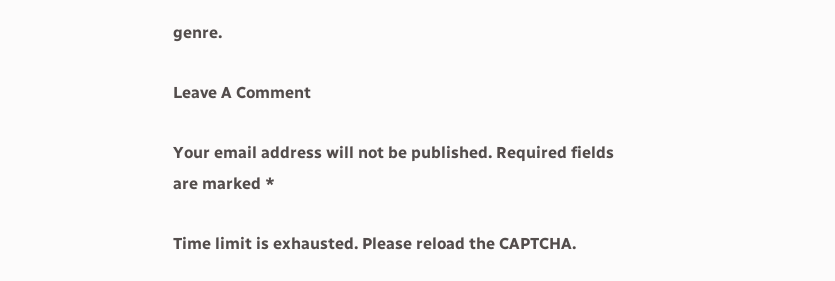genre.

Leave A Comment

Your email address will not be published. Required fields are marked *

Time limit is exhausted. Please reload the CAPTCHA.